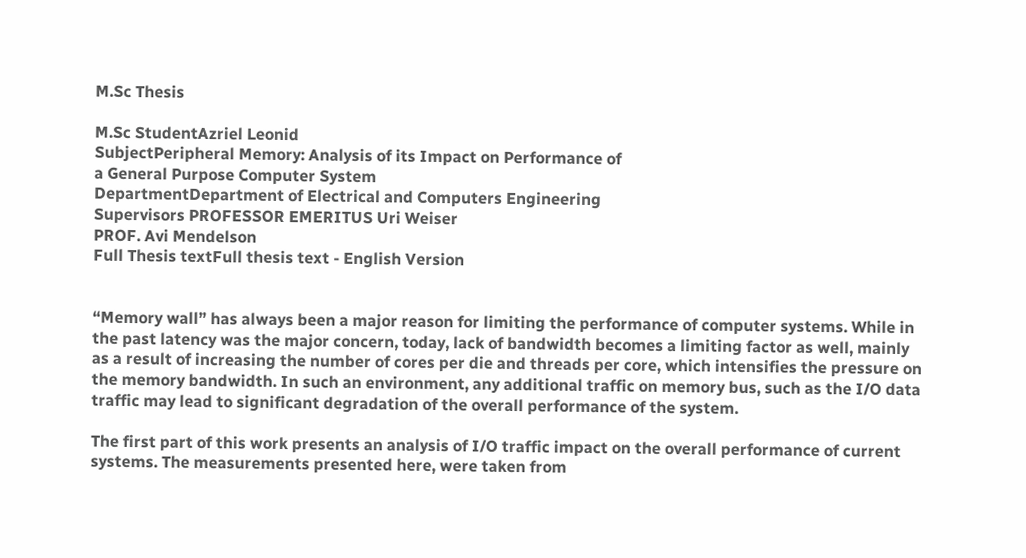M.Sc Thesis

M.Sc StudentAzriel Leonid
SubjectPeripheral Memory: Analysis of its Impact on Performance of
a General Purpose Computer System
DepartmentDepartment of Electrical and Computers Engineering
Supervisors PROFESSOR EMERITUS Uri Weiser
PROF. Avi Mendelson
Full Thesis textFull thesis text - English Version


“Memory wall” has always been a major reason for limiting the performance of computer systems. While in the past latency was the major concern, today, lack of bandwidth becomes a limiting factor as well, mainly as a result of increasing the number of cores per die and threads per core, which intensifies the pressure on the memory bandwidth. In such an environment, any additional traffic on memory bus, such as the I/O data traffic may lead to significant degradation of the overall performance of the system.

The first part of this work presents an analysis of I/O traffic impact on the overall performance of current systems. The measurements presented here, were taken from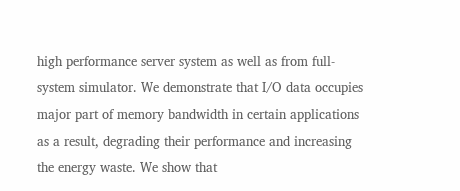high performance server system as well as from full-system simulator. We demonstrate that I/O data occupies major part of memory bandwidth in certain applications as a result, degrading their performance and increasing the energy waste. We show that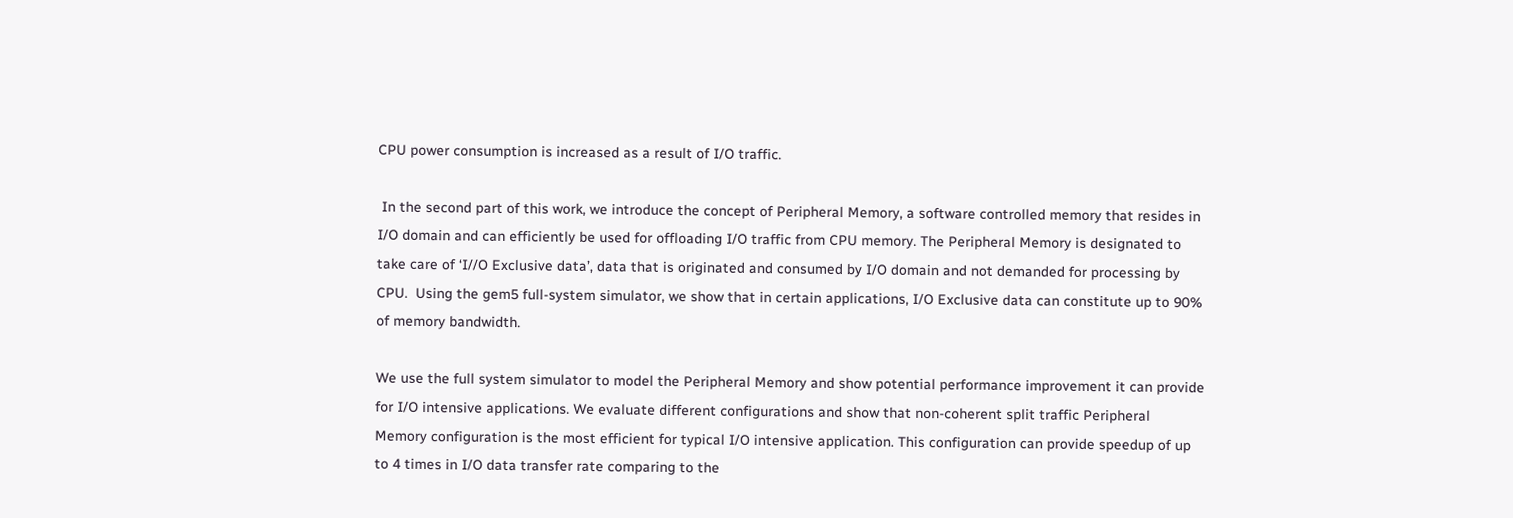CPU power consumption is increased as a result of I/O traffic.

 In the second part of this work, we introduce the concept of Peripheral Memory, a software controlled memory that resides in I/O domain and can efficiently be used for offloading I/O traffic from CPU memory. The Peripheral Memory is designated to take care of ‘I//O Exclusive data’, data that is originated and consumed by I/O domain and not demanded for processing by CPU.  Using the gem5 full-system simulator, we show that in certain applications, I/O Exclusive data can constitute up to 90% of memory bandwidth.

We use the full system simulator to model the Peripheral Memory and show potential performance improvement it can provide for I/O intensive applications. We evaluate different configurations and show that non-coherent split traffic Peripheral Memory configuration is the most efficient for typical I/O intensive application. This configuration can provide speedup of up to 4 times in I/O data transfer rate comparing to the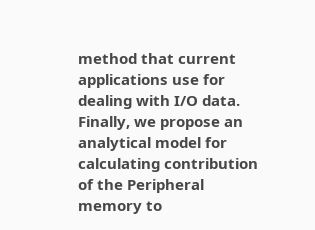method that current applications use for dealing with I/O data. Finally, we propose an analytical model for calculating contribution of the Peripheral memory to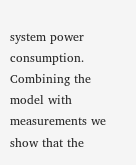system power consumption. Combining the model with measurements we show that the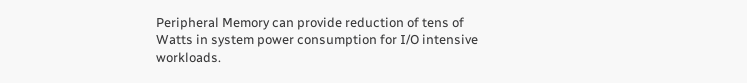Peripheral Memory can provide reduction of tens of Watts in system power consumption for I/O intensive workloads.